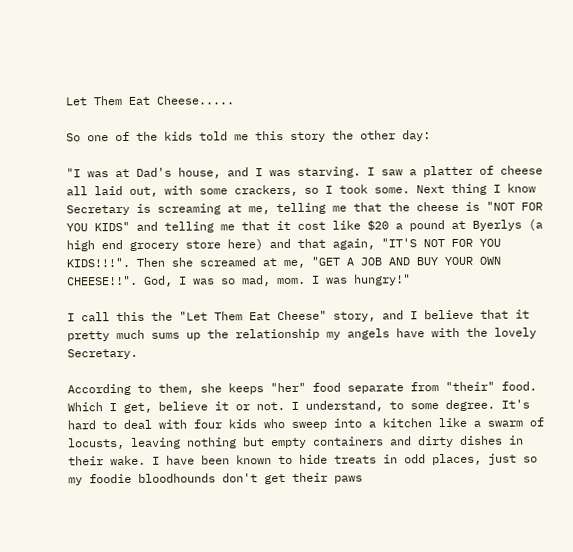Let Them Eat Cheese.....

So one of the kids told me this story the other day:

"I was at Dad's house, and I was starving. I saw a platter of cheese all laid out, with some crackers, so I took some. Next thing I know Secretary is screaming at me, telling me that the cheese is "NOT FOR YOU KIDS" and telling me that it cost like $20 a pound at Byerlys (a high end grocery store here) and that again, "IT'S NOT FOR YOU KIDS!!!". Then she screamed at me, "GET A JOB AND BUY YOUR OWN CHEESE!!". God, I was so mad, mom. I was hungry!"

I call this the "Let Them Eat Cheese" story, and I believe that it pretty much sums up the relationship my angels have with the lovely Secretary.

According to them, she keeps "her" food separate from "their" food. Which I get, believe it or not. I understand, to some degree. It's hard to deal with four kids who sweep into a kitchen like a swarm of locusts, leaving nothing but empty containers and dirty dishes in their wake. I have been known to hide treats in odd places, just so my foodie bloodhounds don't get their paws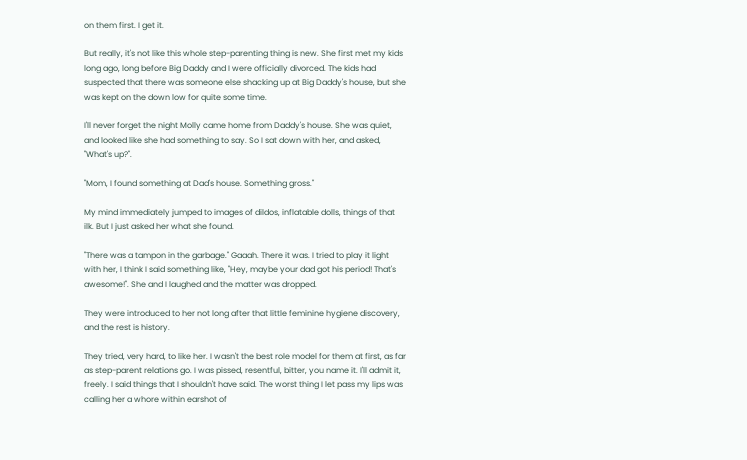on them first. I get it.

But really, it's not like this whole step-parenting thing is new. She first met my kids long ago, long before Big Daddy and I were officially divorced. The kids had suspected that there was someone else shacking up at Big Daddy's house, but she was kept on the down low for quite some time.

I'll never forget the night Molly came home from Daddy's house. She was quiet, and looked like she had something to say. So I sat down with her, and asked, "What's up?".

"Mom, I found something at Dad's house. Something gross."

My mind immediately jumped to images of dildos, inflatable dolls, things of that ilk. But I just asked her what she found.

"There was a tampon in the garbage." Gaaah. There it was. I tried to play it light with her, I think I said something like, "Hey, maybe your dad got his period! That's awesome!". She and I laughed and the matter was dropped.

They were introduced to her not long after that little feminine hygiene discovery, and the rest is history.

They tried, very hard, to like her. I wasn't the best role model for them at first, as far as step-parent relations go. I was pissed, resentful, bitter, you name it. I'll admit it, freely. I said things that I shouldn't have said. The worst thing I let pass my lips was calling her a whore within earshot of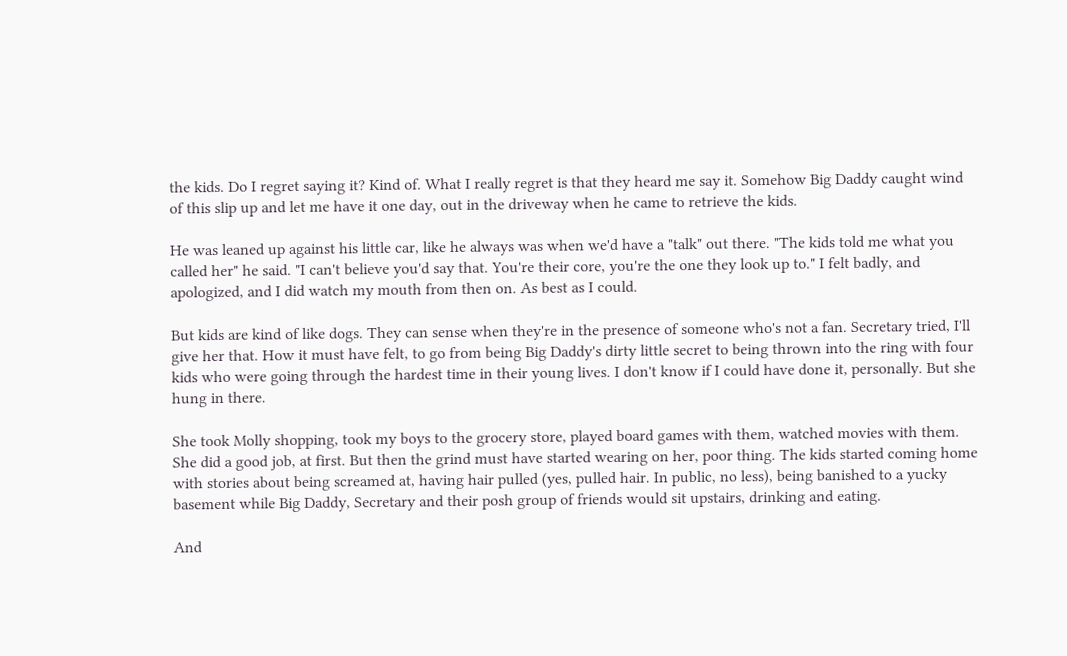the kids. Do I regret saying it? Kind of. What I really regret is that they heard me say it. Somehow Big Daddy caught wind of this slip up and let me have it one day, out in the driveway when he came to retrieve the kids.

He was leaned up against his little car, like he always was when we'd have a "talk" out there. "The kids told me what you called her" he said. "I can't believe you'd say that. You're their core, you're the one they look up to." I felt badly, and apologized, and I did watch my mouth from then on. As best as I could.

But kids are kind of like dogs. They can sense when they're in the presence of someone who's not a fan. Secretary tried, I'll give her that. How it must have felt, to go from being Big Daddy's dirty little secret to being thrown into the ring with four kids who were going through the hardest time in their young lives. I don't know if I could have done it, personally. But she hung in there.

She took Molly shopping, took my boys to the grocery store, played board games with them, watched movies with them. She did a good job, at first. But then the grind must have started wearing on her, poor thing. The kids started coming home with stories about being screamed at, having hair pulled (yes, pulled hair. In public, no less), being banished to a yucky basement while Big Daddy, Secretary and their posh group of friends would sit upstairs, drinking and eating.

And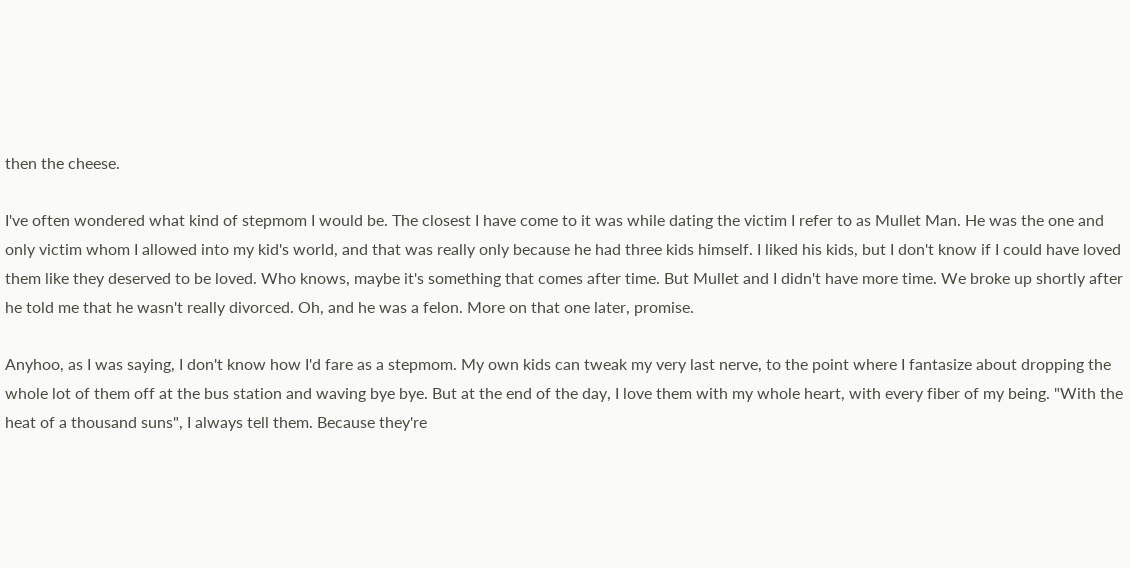then the cheese.

I've often wondered what kind of stepmom I would be. The closest I have come to it was while dating the victim I refer to as Mullet Man. He was the one and only victim whom I allowed into my kid's world, and that was really only because he had three kids himself. I liked his kids, but I don't know if I could have loved them like they deserved to be loved. Who knows, maybe it's something that comes after time. But Mullet and I didn't have more time. We broke up shortly after he told me that he wasn't really divorced. Oh, and he was a felon. More on that one later, promise.

Anyhoo, as I was saying, I don't know how I'd fare as a stepmom. My own kids can tweak my very last nerve, to the point where I fantasize about dropping the whole lot of them off at the bus station and waving bye bye. But at the end of the day, I love them with my whole heart, with every fiber of my being. "With the heat of a thousand suns", I always tell them. Because they're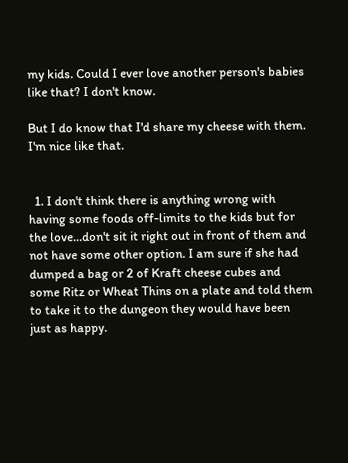my kids. Could I ever love another person's babies like that? I don't know.

But I do know that I'd share my cheese with them. I'm nice like that.


  1. I don't think there is anything wrong with having some foods off-limits to the kids but for the love...don't sit it right out in front of them and not have some other option. I am sure if she had dumped a bag or 2 of Kraft cheese cubes and some Ritz or Wheat Thins on a plate and told them to take it to the dungeon they would have been just as happy.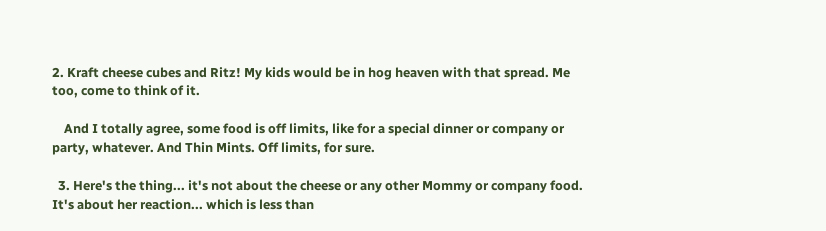2. Kraft cheese cubes and Ritz! My kids would be in hog heaven with that spread. Me too, come to think of it.

    And I totally agree, some food is off limits, like for a special dinner or company or party, whatever. And Thin Mints. Off limits, for sure.

  3. Here's the thing... it's not about the cheese or any other Mommy or company food. It's about her reaction... which is less than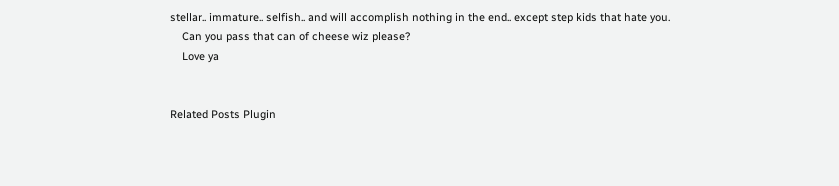stellar.. immature.. selfish.. and will accomplish nothing in the end.. except step kids that hate you.
    Can you pass that can of cheese wiz please?
    Love ya


Related Posts Plugin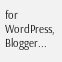for WordPress, Blogger...